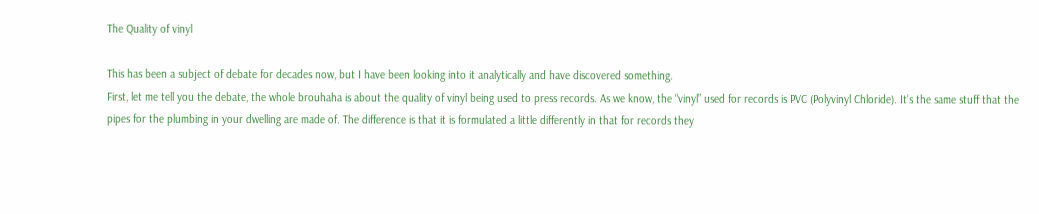The Quality of vinyl

This has been a subject of debate for decades now, but I have been looking into it analytically and have discovered something.
First, let me tell you the debate, the whole brouhaha is about the quality of vinyl being used to press records. As we know, the “vinyl” used for records is PVC (Polyvinyl Chloride). It’s the same stuff that the pipes for the plumbing in your dwelling are made of. The difference is that it is formulated a little differently in that for records they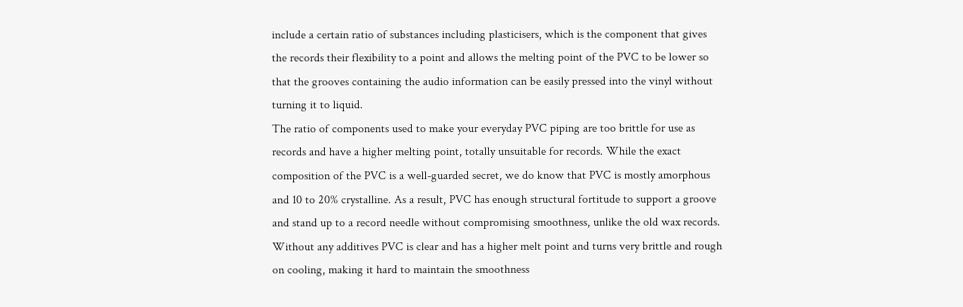include a certain ratio of substances including plasticisers, which is the component that gives the records their flexibility to a point and allows the melting point of the PVC to be lower so that the grooves containing the audio information can be easily pressed into the vinyl without turning it to liquid.
The ratio of components used to make your everyday PVC piping are too brittle for use as records and have a higher melting point, totally unsuitable for records. While the exact composition of the PVC is a well-guarded secret, we do know that PVC is mostly amorphous and 10 to 20% crystalline. As a result, PVC has enough structural fortitude to support a groove and stand up to a record needle without compromising smoothness, unlike the old wax records. Without any additives PVC is clear and has a higher melt point and turns very brittle and rough on cooling, making it hard to maintain the smoothness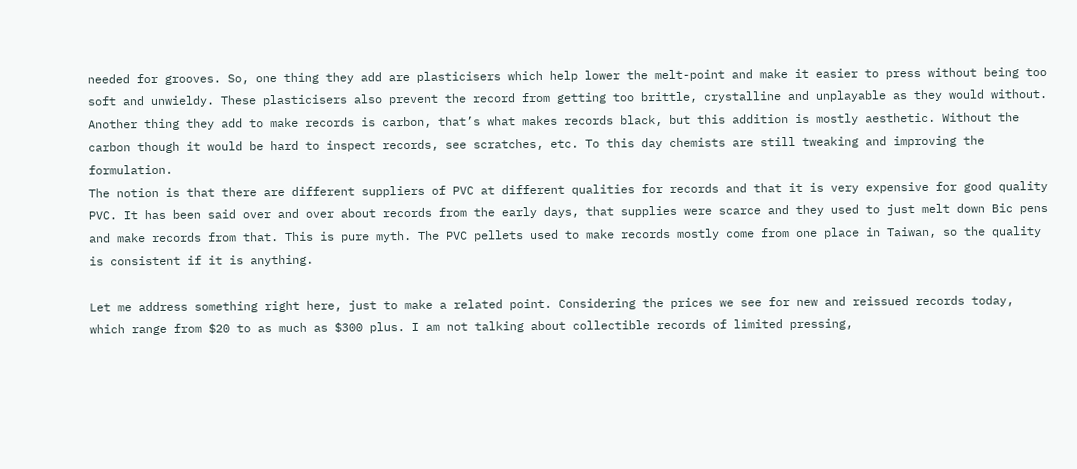needed for grooves. So, one thing they add are plasticisers which help lower the melt-point and make it easier to press without being too soft and unwieldy. These plasticisers also prevent the record from getting too brittle, crystalline and unplayable as they would without. Another thing they add to make records is carbon, that’s what makes records black, but this addition is mostly aesthetic. Without the carbon though it would be hard to inspect records, see scratches, etc. To this day chemists are still tweaking and improving the formulation.
The notion is that there are different suppliers of PVC at different qualities for records and that it is very expensive for good quality PVC. It has been said over and over about records from the early days, that supplies were scarce and they used to just melt down Bic pens and make records from that. This is pure myth. The PVC pellets used to make records mostly come from one place in Taiwan, so the quality is consistent if it is anything.

Let me address something right here, just to make a related point. Considering the prices we see for new and reissued records today, which range from $20 to as much as $300 plus. I am not talking about collectible records of limited pressing,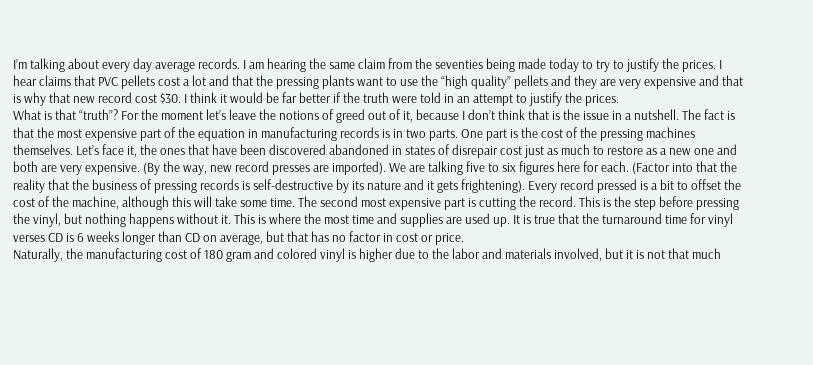I’m talking about every day average records. I am hearing the same claim from the seventies being made today to try to justify the prices. I hear claims that PVC pellets cost a lot and that the pressing plants want to use the “high quality” pellets and they are very expensive and that is why that new record cost $30. I think it would be far better if the truth were told in an attempt to justify the prices.
What is that “truth”? For the moment let’s leave the notions of greed out of it, because I don’t think that is the issue in a nutshell. The fact is that the most expensive part of the equation in manufacturing records is in two parts. One part is the cost of the pressing machines themselves. Let’s face it, the ones that have been discovered abandoned in states of disrepair cost just as much to restore as a new one and both are very expensive. (By the way, new record presses are imported). We are talking five to six figures here for each. (Factor into that the reality that the business of pressing records is self-destructive by its nature and it gets frightening). Every record pressed is a bit to offset the cost of the machine, although this will take some time. The second most expensive part is cutting the record. This is the step before pressing the vinyl, but nothing happens without it. This is where the most time and supplies are used up. It is true that the turnaround time for vinyl verses CD is 6 weeks longer than CD on average, but that has no factor in cost or price.
Naturally, the manufacturing cost of 180 gram and colored vinyl is higher due to the labor and materials involved, but it is not that much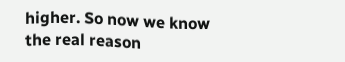higher. So now we know the real reason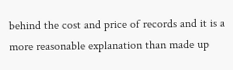behind the cost and price of records and it is a more reasonable explanation than made up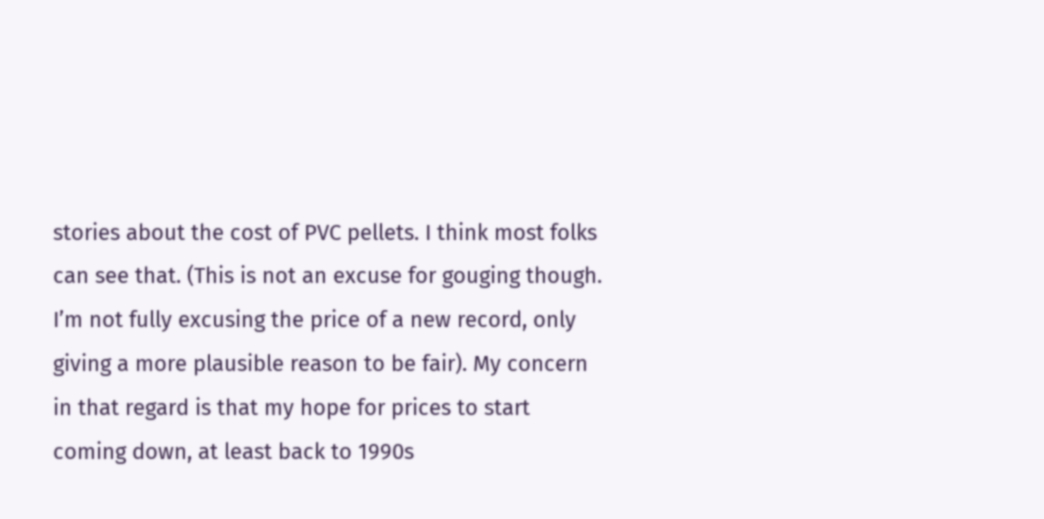stories about the cost of PVC pellets. I think most folks can see that. (This is not an excuse for gouging though. I’m not fully excusing the price of a new record, only giving a more plausible reason to be fair). My concern in that regard is that my hope for prices to start coming down, at least back to 1990s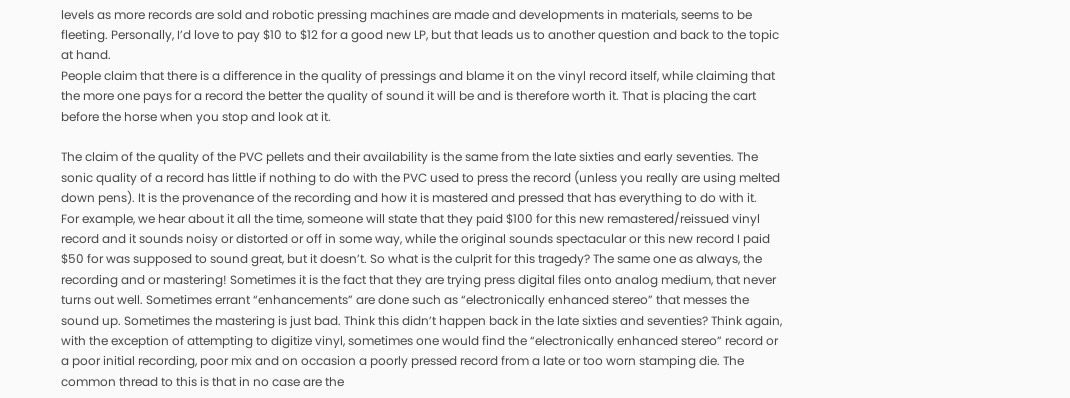levels as more records are sold and robotic pressing machines are made and developments in materials, seems to be fleeting. Personally, I’d love to pay $10 to $12 for a good new LP, but that leads us to another question and back to the topic at hand.
People claim that there is a difference in the quality of pressings and blame it on the vinyl record itself, while claiming that the more one pays for a record the better the quality of sound it will be and is therefore worth it. That is placing the cart before the horse when you stop and look at it.

The claim of the quality of the PVC pellets and their availability is the same from the late sixties and early seventies. The sonic quality of a record has little if nothing to do with the PVC used to press the record (unless you really are using melted down pens). It is the provenance of the recording and how it is mastered and pressed that has everything to do with it.
For example, we hear about it all the time, someone will state that they paid $100 for this new remastered/reissued vinyl record and it sounds noisy or distorted or off in some way, while the original sounds spectacular or this new record I paid $50 for was supposed to sound great, but it doesn’t. So what is the culprit for this tragedy? The same one as always, the recording and or mastering! Sometimes it is the fact that they are trying press digital files onto analog medium, that never turns out well. Sometimes errant “enhancements” are done such as “electronically enhanced stereo” that messes the sound up. Sometimes the mastering is just bad. Think this didn’t happen back in the late sixties and seventies? Think again, with the exception of attempting to digitize vinyl, sometimes one would find the “electronically enhanced stereo” record or a poor initial recording, poor mix and on occasion a poorly pressed record from a late or too worn stamping die. The common thread to this is that in no case are the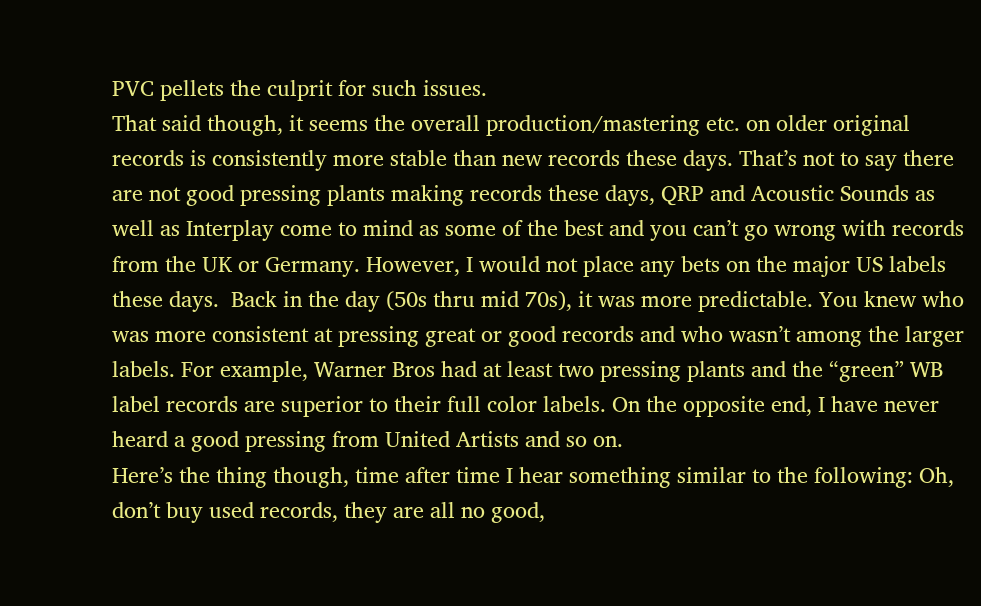PVC pellets the culprit for such issues.
That said though, it seems the overall production/mastering etc. on older original records is consistently more stable than new records these days. That’s not to say there are not good pressing plants making records these days, QRP and Acoustic Sounds as well as Interplay come to mind as some of the best and you can’t go wrong with records from the UK or Germany. However, I would not place any bets on the major US labels these days.  Back in the day (50s thru mid 70s), it was more predictable. You knew who was more consistent at pressing great or good records and who wasn’t among the larger labels. For example, Warner Bros had at least two pressing plants and the “green” WB label records are superior to their full color labels. On the opposite end, I have never heard a good pressing from United Artists and so on.
Here’s the thing though, time after time I hear something similar to the following: Oh, don’t buy used records, they are all no good,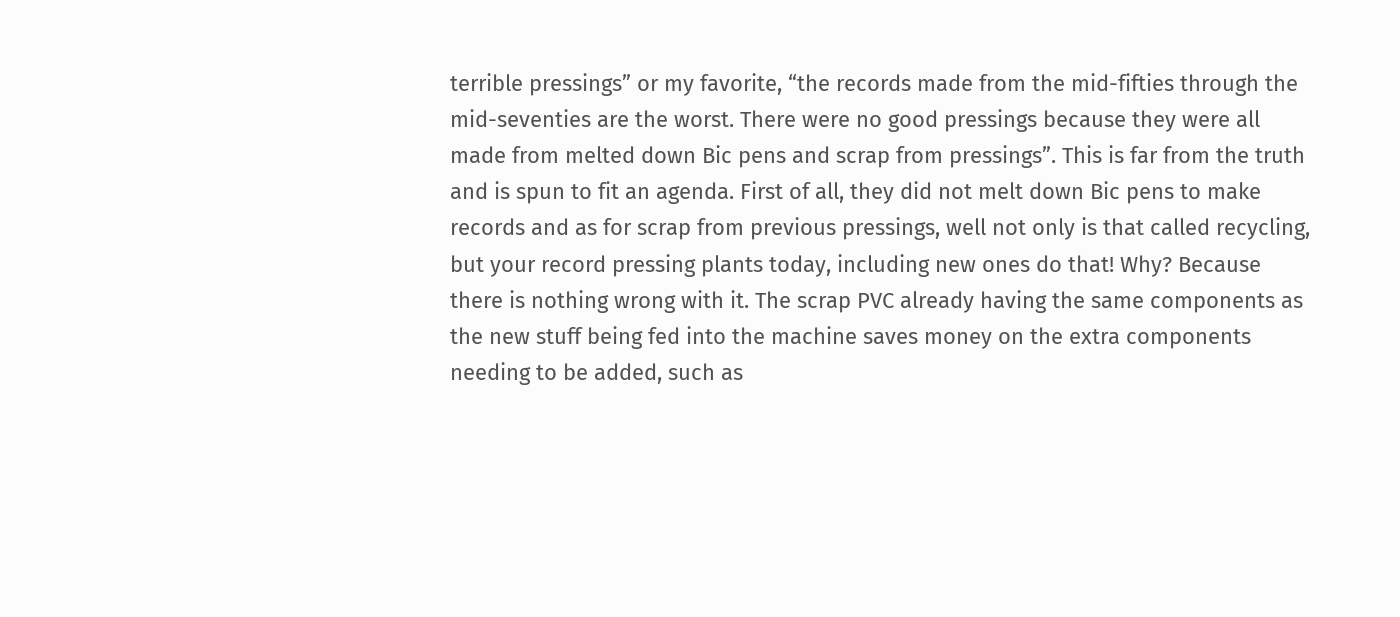terrible pressings” or my favorite, “the records made from the mid-fifties through the mid-seventies are the worst. There were no good pressings because they were all made from melted down Bic pens and scrap from pressings”. This is far from the truth and is spun to fit an agenda. First of all, they did not melt down Bic pens to make records and as for scrap from previous pressings, well not only is that called recycling, but your record pressing plants today, including new ones do that! Why? Because there is nothing wrong with it. The scrap PVC already having the same components as the new stuff being fed into the machine saves money on the extra components needing to be added, such as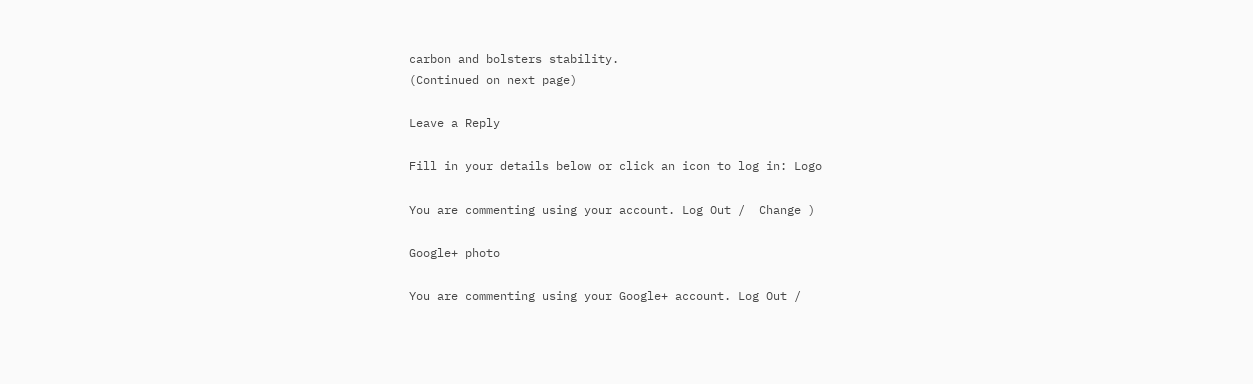carbon and bolsters stability.
(Continued on next page)

Leave a Reply

Fill in your details below or click an icon to log in: Logo

You are commenting using your account. Log Out /  Change )

Google+ photo

You are commenting using your Google+ account. Log Out /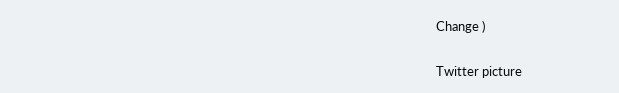Change )

Twitter picture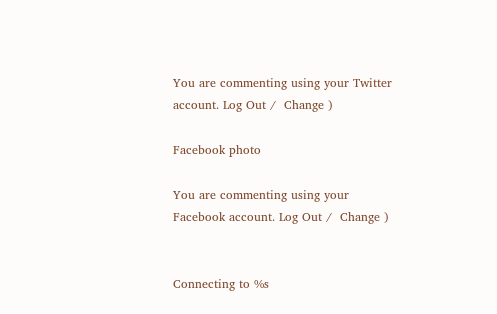You are commenting using your Twitter account. Log Out /  Change )

Facebook photo

You are commenting using your Facebook account. Log Out /  Change )


Connecting to %s